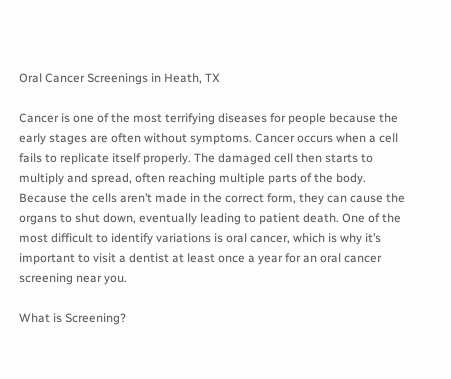Oral Cancer Screenings in Heath, TX

Cancer is one of the most terrifying diseases for people because the early stages are often without symptoms. Cancer occurs when a cell fails to replicate itself properly. The damaged cell then starts to multiply and spread, often reaching multiple parts of the body. Because the cells aren’t made in the correct form, they can cause the organs to shut down, eventually leading to patient death. One of the most difficult to identify variations is oral cancer, which is why it’s important to visit a dentist at least once a year for an oral cancer screening near you.

What is Screening?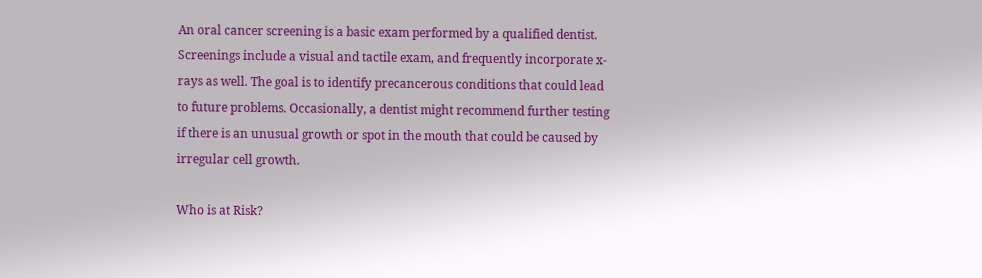An oral cancer screening is a basic exam performed by a qualified dentist. Screenings include a visual and tactile exam, and frequently incorporate x-rays as well. The goal is to identify precancerous conditions that could lead to future problems. Occasionally, a dentist might recommend further testing if there is an unusual growth or spot in the mouth that could be caused by irregular cell growth.

Who is at Risk?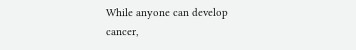While anyone can develop cancer,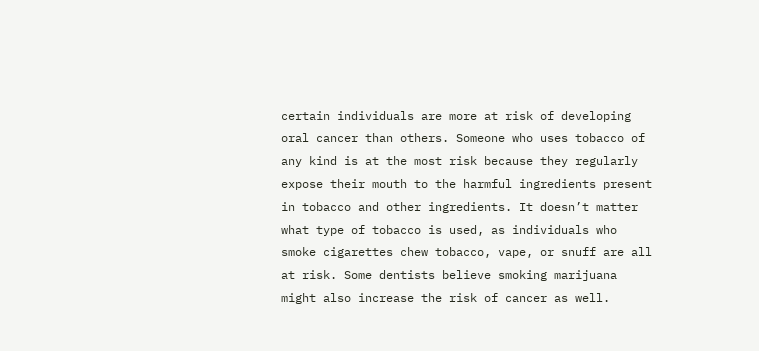certain individuals are more at risk of developing oral cancer than others. Someone who uses tobacco of any kind is at the most risk because they regularly expose their mouth to the harmful ingredients present in tobacco and other ingredients. It doesn’t matter what type of tobacco is used, as individuals who smoke cigarettes chew tobacco, vape, or snuff are all at risk. Some dentists believe smoking marijuana might also increase the risk of cancer as well.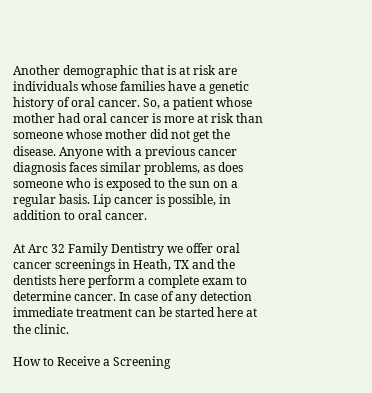Another demographic that is at risk are individuals whose families have a genetic history of oral cancer. So, a patient whose mother had oral cancer is more at risk than someone whose mother did not get the disease. Anyone with a previous cancer diagnosis faces similar problems, as does someone who is exposed to the sun on a regular basis. Lip cancer is possible, in addition to oral cancer.

At Arc 32 Family Dentistry we offer oral cancer screenings in Heath, TX and the dentists here perform a complete exam to determine cancer. In case of any detection immediate treatment can be started here at the clinic.

How to Receive a Screening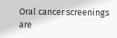Oral cancer screenings are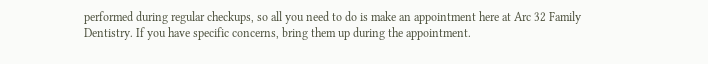performed during regular checkups, so all you need to do is make an appointment here at Arc 32 Family Dentistry. If you have specific concerns, bring them up during the appointment.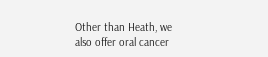Other than Heath, we also offer oral cancer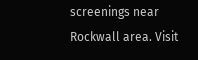screenings near Rockwall area. Visit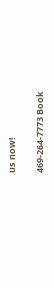us now!

469-264-7773 Book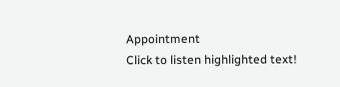Appointment
Click to listen highlighted text!